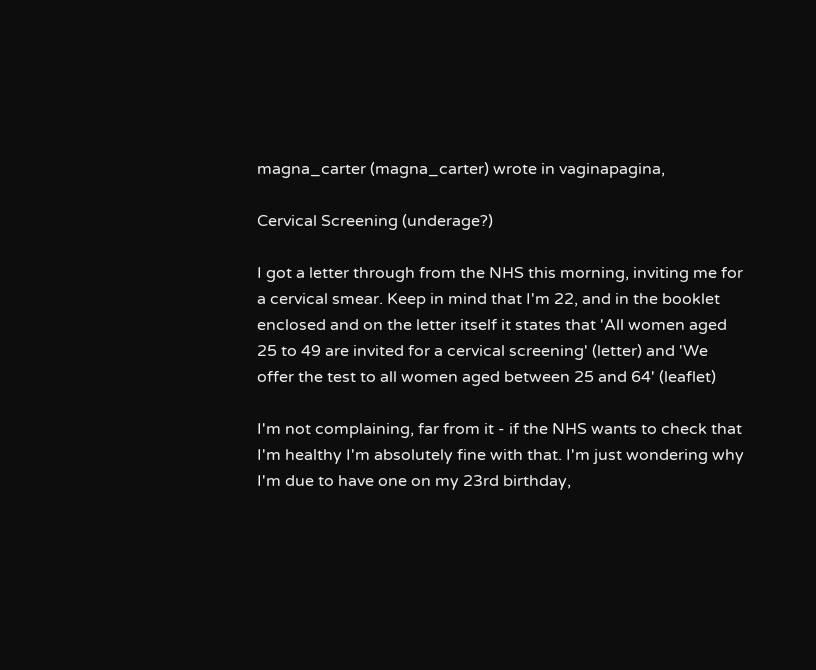magna_carter (magna_carter) wrote in vaginapagina,

Cervical Screening (underage?)

I got a letter through from the NHS this morning, inviting me for a cervical smear. Keep in mind that I'm 22, and in the booklet enclosed and on the letter itself it states that 'All women aged 25 to 49 are invited for a cervical screening' (letter) and 'We offer the test to all women aged between 25 and 64' (leaflet)

I'm not complaining, far from it - if the NHS wants to check that I'm healthy I'm absolutely fine with that. I'm just wondering why I'm due to have one on my 23rd birthday,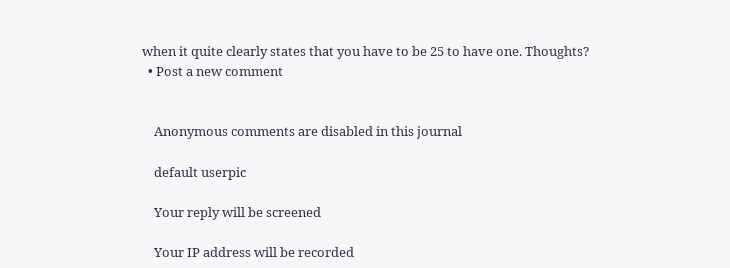when it quite clearly states that you have to be 25 to have one. Thoughts?
  • Post a new comment


    Anonymous comments are disabled in this journal

    default userpic

    Your reply will be screened

    Your IP address will be recorded